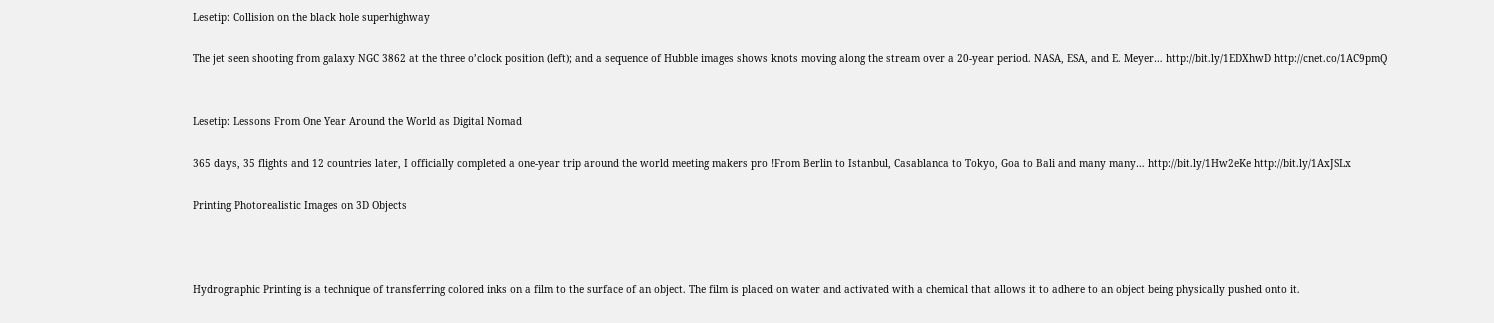Lesetip: Collision on the black hole superhighway

The jet seen shooting from galaxy NGC 3862 at the three o’clock position (left); and a sequence of Hubble images shows knots moving along the stream over a 20-year period. NASA, ESA, and E. Meyer… http://bit.ly/1EDXhwD http://cnet.co/1AC9pmQ


Lesetip: Lessons From One Year Around the World as Digital Nomad

365 days, 35 flights and 12 countries later, I officially completed a one-year trip around the world meeting makers pro !From Berlin to Istanbul, Casablanca to Tokyo, Goa to Bali and many many… http://bit.ly/1Hw2eKe http://bit.ly/1AxJSLx

Printing Photorealistic Images on 3D Objects



Hydrographic Printing is a technique of transferring colored inks on a film to the surface of an object. The film is placed on water and activated with a chemical that allows it to adhere to an object being physically pushed onto it.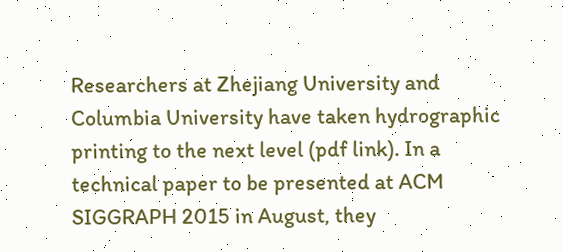Researchers at Zhejiang University and Columbia University have taken hydrographic printing to the next level (pdf link). In a technical paper to be presented at ACM SIGGRAPH 2015 in August, they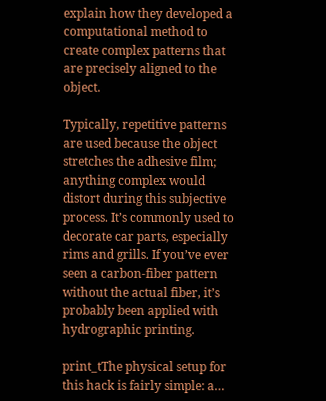explain how they developed a computational method to create complex patterns that are precisely aligned to the object.

Typically, repetitive patterns are used because the object stretches the adhesive film; anything complex would distort during this subjective process. It’s commonly used to decorate car parts, especially rims and grills. If you’ve ever seen a carbon-fiber pattern without the actual fiber, it’s probably been applied with hydrographic printing.

print_tThe physical setup for this hack is fairly simple: a…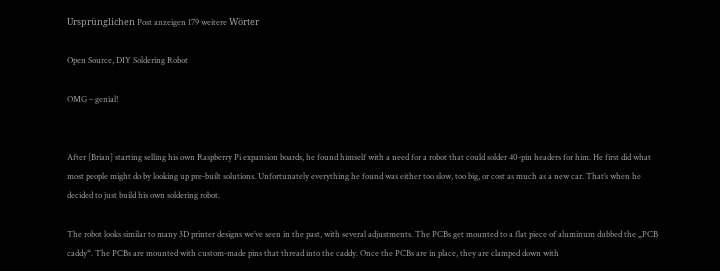Ursprünglichen Post anzeigen 179 weitere Wörter

Open Source, DIY Soldering Robot

OMG – genial!


After [Brian] starting selling his own Raspberry Pi expansion boards, he found himself with a need for a robot that could solder 40-pin headers for him. He first did what most people might do by looking up pre-built solutions. Unfortunately everything he found was either too slow, too big, or cost as much as a new car. That’s when he decided to just build his own soldering robot.

The robot looks similar to many 3D printer designs we’ve seen in the past, with several adjustments. The PCBs get mounted to a flat piece of aluminum dubbed the „PCB caddy“. The PCBs are mounted with custom-made pins that thread into the caddy. Once the PCBs are in place, they are clamped down with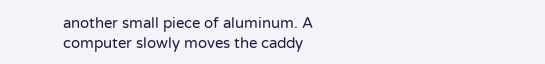another small piece of aluminum. A computer slowly moves the caddy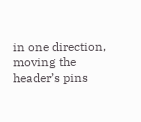in one direction, moving the header’s pins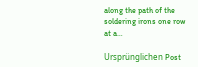along the path of the soldering irons one row at a…

Ursprünglichen Post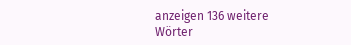anzeigen 136 weitere Wörter